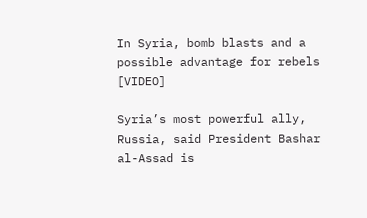In Syria, bomb blasts and a possible advantage for rebels [VIDEO]

Syria’s most powerful ally, Russia, said President Bashar al-Assad is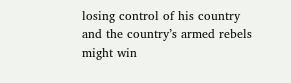losing control of his country and the country’s armed rebels might win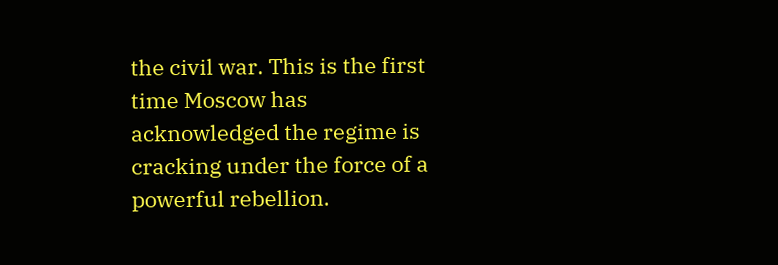the civil war. This is the first time Moscow has acknowledged the regime is cracking under the force of a powerful rebellion.